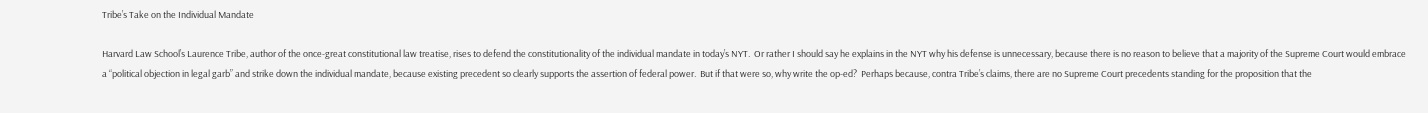Tribe’s Take on the Individual Mandate

Harvard Law School’s Laurence Tribe, author of the once-great constitutional law treatise, rises to defend the constitutionality of the individual mandate in today’s NYT.  Or rather I should say he explains in the NYT why his defense is unnecessary, because there is no reason to believe that a majority of the Supreme Court would embrace a “political objection in legal garb” and strike down the individual mandate, because existing precedent so clearly supports the assertion of federal power.  But if that were so, why write the op-ed?  Perhaps because, contra Tribe’s claims, there are no Supreme Court precedents standing for the proposition that the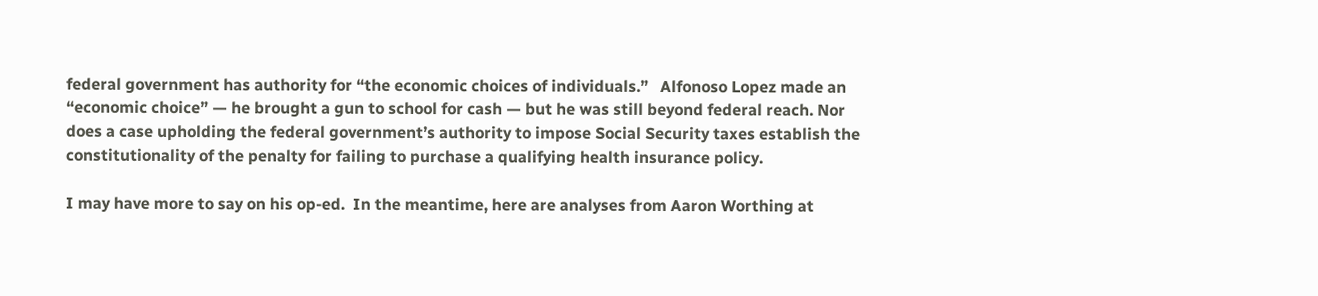federal government has authority for “the economic choices of individuals.”   Alfonoso Lopez made an “economic choice” — he brought a gun to school for cash — but he was still beyond federal reach. Nor does a case upholding the federal government’s authority to impose Social Security taxes establish the constitutionality of the penalty for failing to purchase a qualifying health insurance policy.

I may have more to say on his op-ed.  In the meantime, here are analyses from Aaron Worthing at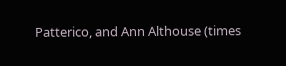Patterico, and Ann Althouse (times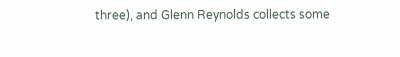three), and Glenn Reynolds collects some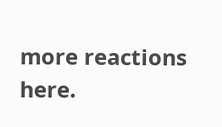more reactions here.